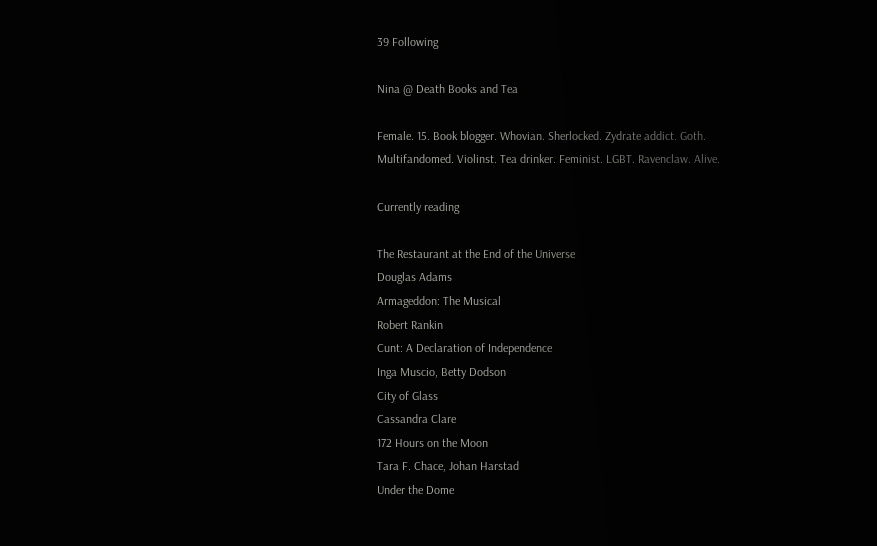39 Following

Nina @ Death Books and Tea

Female. 15. Book blogger. Whovian. Sherlocked. Zydrate addict. Goth. Multifandomed. Violinst. Tea drinker. Feminist. LGBT. Ravenclaw. Alive.

Currently reading

The Restaurant at the End of the Universe
Douglas Adams
Armageddon: The Musical
Robert Rankin
Cunt: A Declaration of Independence
Inga Muscio, Betty Dodson
City of Glass
Cassandra Clare
172 Hours on the Moon
Tara F. Chace, Johan Harstad
Under the Dome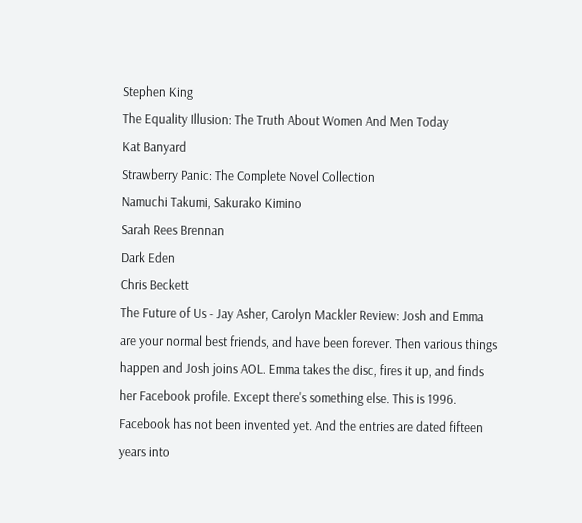Stephen King
The Equality Illusion: The Truth About Women And Men Today
Kat Banyard
Strawberry Panic: The Complete Novel Collection
Namuchi Takumi, Sakurako Kimino
Sarah Rees Brennan
Dark Eden
Chris Beckett
The Future of Us - Jay Asher, Carolyn Mackler Review: Josh and Emma are your normal best friends, and have been forever. Then various things happen and Josh joins AOL. Emma takes the disc, fires it up, and finds her Facebook profile. Except there's something else. This is 1996. Facebook has not been invented yet. And the entries are dated fifteen years into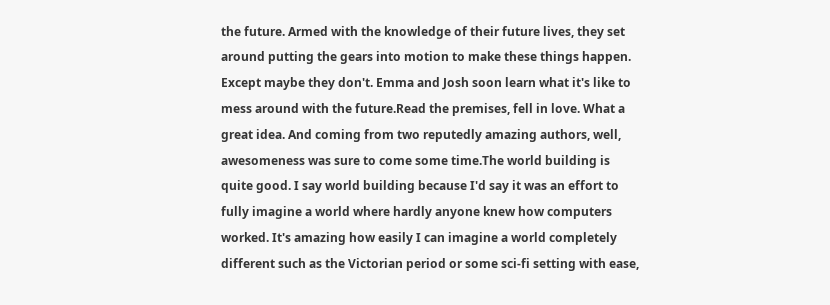the future. Armed with the knowledge of their future lives, they set around putting the gears into motion to make these things happen. Except maybe they don't. Emma and Josh soon learn what it's like to mess around with the future.Read the premises, fell in love. What a great idea. And coming from two reputedly amazing authors, well, awesomeness was sure to come some time.The world building is quite good. I say world building because I'd say it was an effort to fully imagine a world where hardly anyone knew how computers worked. It's amazing how easily I can imagine a world completely different such as the Victorian period or some sci-fi setting with ease,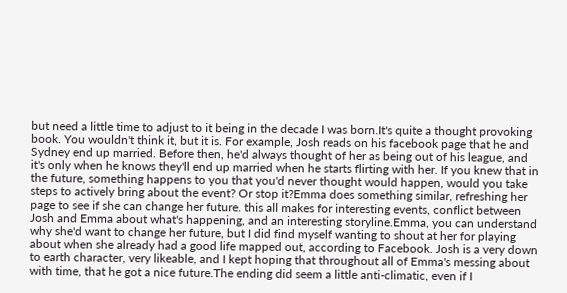but need a little time to adjust to it being in the decade I was born.It's quite a thought provoking book. You wouldn't think it, but it is. For example, Josh reads on his facebook page that he and Sydney end up married. Before then, he'd always thought of her as being out of his league, and it's only when he knows they'll end up married when he starts flirting with her. If you knew that in the future, something happens to you that you'd never thought would happen, would you take steps to actively bring about the event? Or stop it?Emma does something similar, refreshing her page to see if she can change her future. this all makes for interesting events, conflict between Josh and Emma about what's happening, and an interesting storyline.Emma, you can understand why she'd want to change her future, but I did find myself wanting to shout at her for playing about when she already had a good life mapped out, according to Facebook. Josh is a very down to earth character, very likeable, and I kept hoping that throughout all of Emma's messing about with time, that he got a nice future.The ending did seem a little anti-climatic, even if I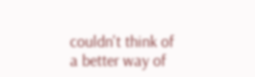couldn't think of a better way of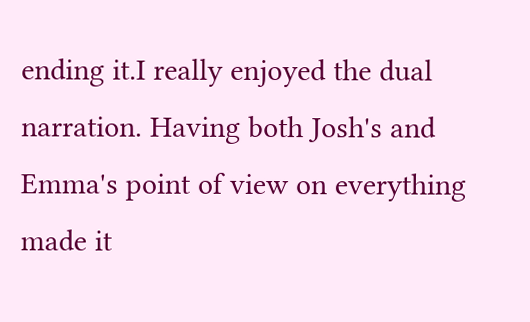ending it.I really enjoyed the dual narration. Having both Josh's and Emma's point of view on everything made it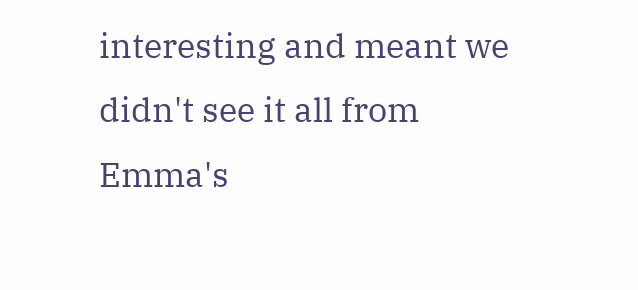interesting and meant we didn't see it all from Emma's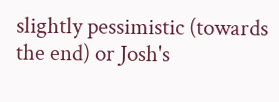slightly pessimistic (towards the end) or Josh's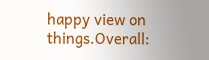happy view on things.Overall: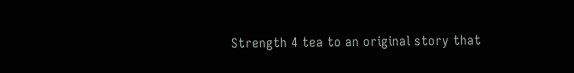Strength 4 tea to an original story that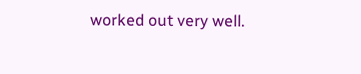worked out very well.